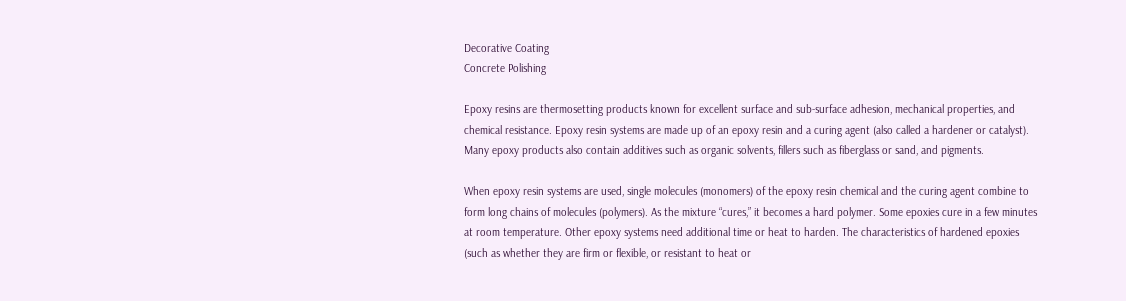Decorative Coating
Concrete Polishing

Epoxy resins are thermosetting products known for excellent surface and sub-surface adhesion, mechanical properties, and chemical resistance. Epoxy resin systems are made up of an epoxy resin and a curing agent (also called a hardener or catalyst). Many epoxy products also contain additives such as organic solvents, fillers such as fiberglass or sand, and pigments.

When epoxy resin systems are used, single molecules (monomers) of the epoxy resin chemical and the curing agent combine to form long chains of molecules (polymers). As the mixture “cures,” it becomes a hard polymer. Some epoxies cure in a few minutes at room temperature. Other epoxy systems need additional time or heat to harden. The characteristics of hardened epoxies (such as whether they are firm or flexible, or resistant to heat or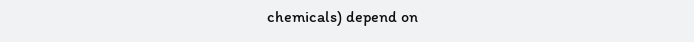chemicals) depend on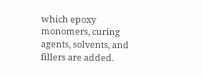which epoxy monomers, curing agents, solvents, and fillers are added.